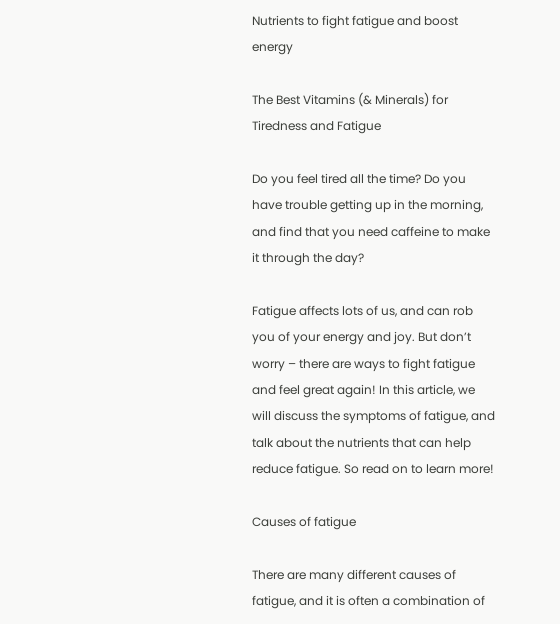Nutrients to fight fatigue and boost energy

The Best Vitamins (& Minerals) for Tiredness and Fatigue

Do you feel tired all the time? Do you have trouble getting up in the morning, and find that you need caffeine to make it through the day?

Fatigue affects lots of us, and can rob you of your energy and joy. But don’t worry – there are ways to fight fatigue and feel great again! In this article, we will discuss the symptoms of fatigue, and talk about the nutrients that can help reduce fatigue. So read on to learn more!

Causes of fatigue

There are many different causes of fatigue, and it is often a combination of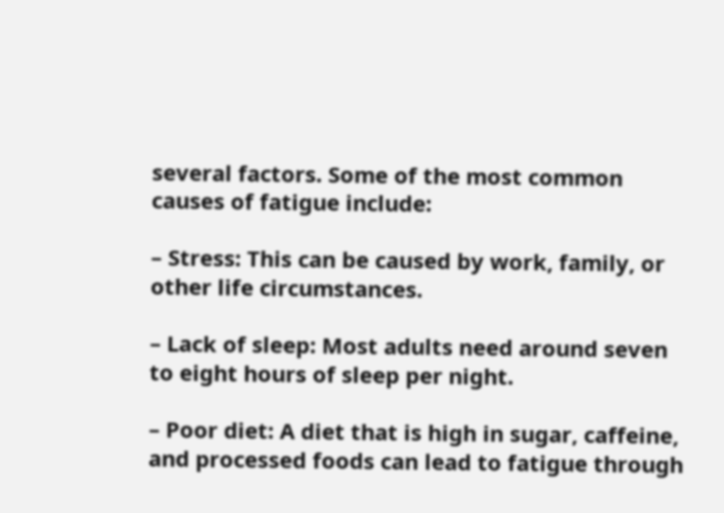several factors. Some of the most common causes of fatigue include:

– Stress: This can be caused by work, family, or other life circumstances.

– Lack of sleep: Most adults need around seven to eight hours of sleep per night.

– Poor diet: A diet that is high in sugar, caffeine, and processed foods can lead to fatigue through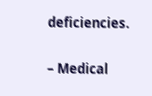deficiencies.

– Medical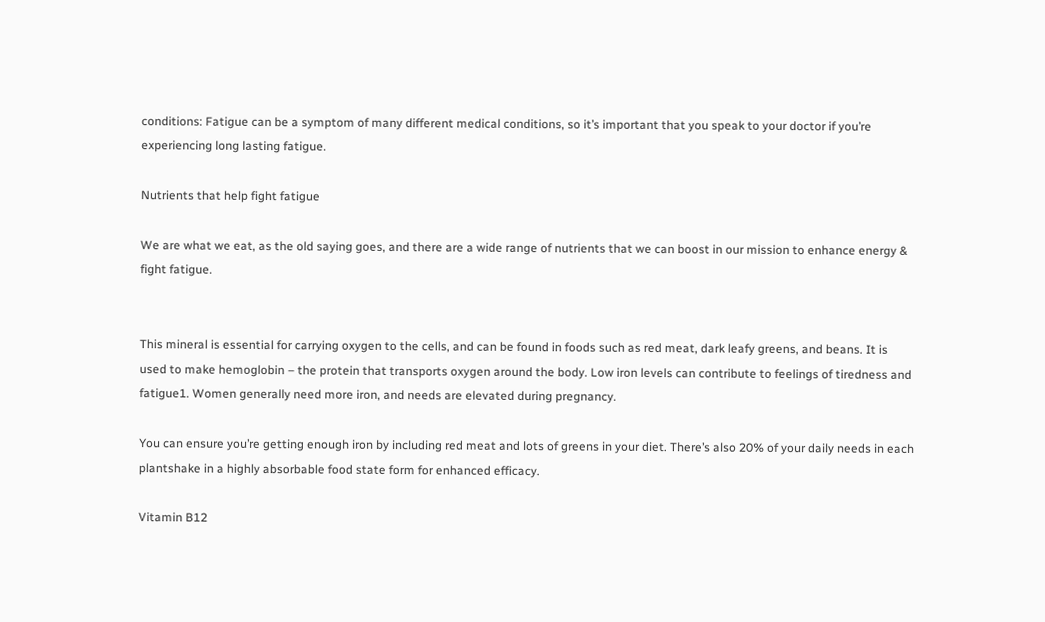conditions: Fatigue can be a symptom of many different medical conditions, so it’s important that you speak to your doctor if you’re experiencing long lasting fatigue.

Nutrients that help fight fatigue

We are what we eat, as the old saying goes, and there are a wide range of nutrients that we can boost in our mission to enhance energy & fight fatigue.


This mineral is essential for carrying oxygen to the cells, and can be found in foods such as red meat, dark leafy greens, and beans. It is used to make hemoglobin – the protein that transports oxygen around the body. Low iron levels can contribute to feelings of tiredness and fatigue1. Women generally need more iron, and needs are elevated during pregnancy.

You can ensure you’re getting enough iron by including red meat and lots of greens in your diet. There’s also 20% of your daily needs in each plantshake in a highly absorbable food state form for enhanced efficacy.

Vitamin B12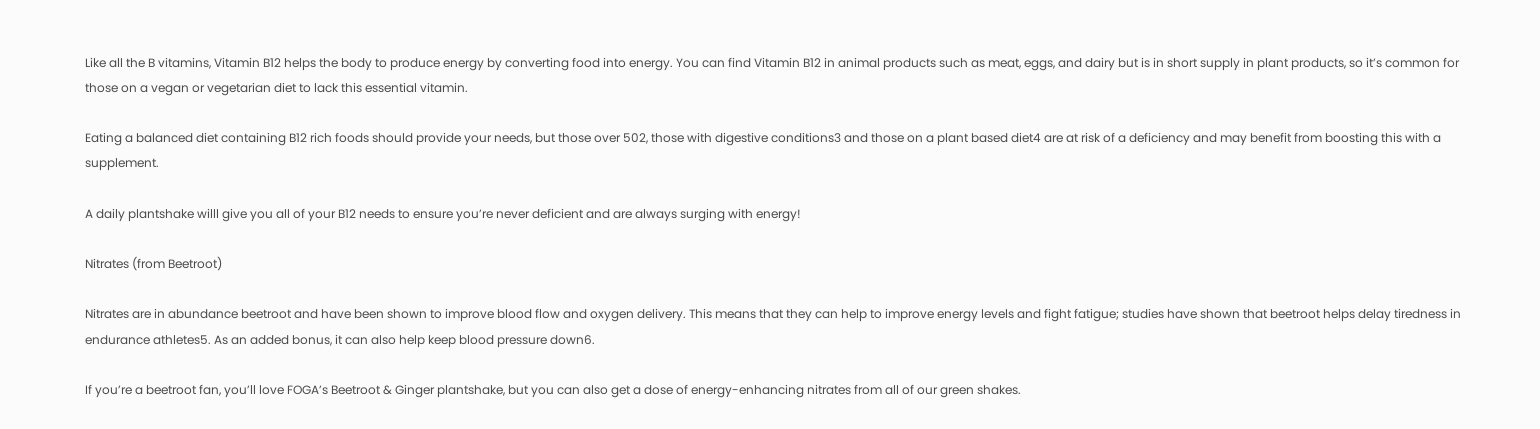Like all the B vitamins, Vitamin B12 helps the body to produce energy by converting food into energy. You can find Vitamin B12 in animal products such as meat, eggs, and dairy but is in short supply in plant products, so it’s common for those on a vegan or vegetarian diet to lack this essential vitamin.

Eating a balanced diet containing B12 rich foods should provide your needs, but those over 502, those with digestive conditions3 and those on a plant based diet4 are at risk of a deficiency and may benefit from boosting this with a supplement.

A daily plantshake willl give you all of your B12 needs to ensure you’re never deficient and are always surging with energy!

Nitrates (from Beetroot)

Nitrates are in abundance beetroot and have been shown to improve blood flow and oxygen delivery. This means that they can help to improve energy levels and fight fatigue; studies have shown that beetroot helps delay tiredness in endurance athletes5. As an added bonus, it can also help keep blood pressure down6.

If you’re a beetroot fan, you’ll love FOGA’s Beetroot & Ginger plantshake, but you can also get a dose of energy-enhancing nitrates from all of our green shakes.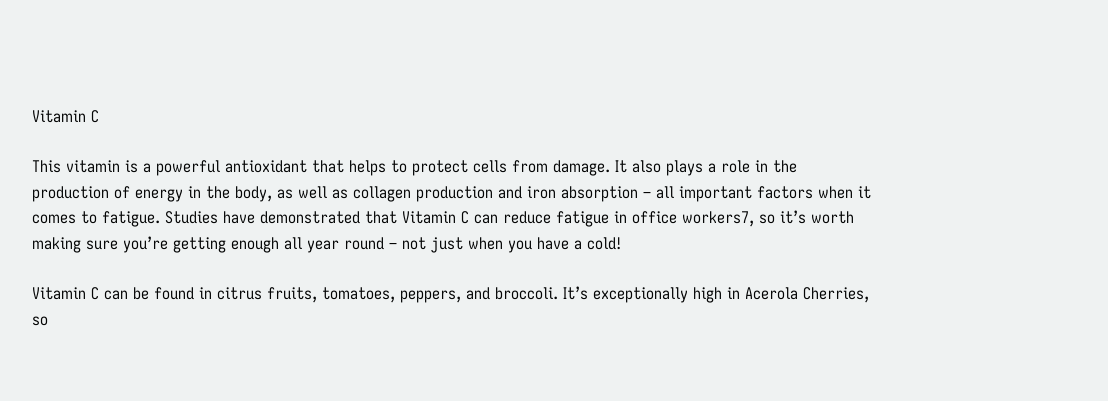Vitamin C

This vitamin is a powerful antioxidant that helps to protect cells from damage. It also plays a role in the production of energy in the body, as well as collagen production and iron absorption – all important factors when it comes to fatigue. Studies have demonstrated that Vitamin C can reduce fatigue in office workers7, so it’s worth making sure you’re getting enough all year round – not just when you have a cold!

Vitamin C can be found in citrus fruits, tomatoes, peppers, and broccoli. It’s exceptionally high in Acerola Cherries, so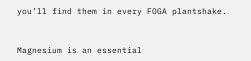you’ll find them in every FOGA plantshake.


Magnesium is an essential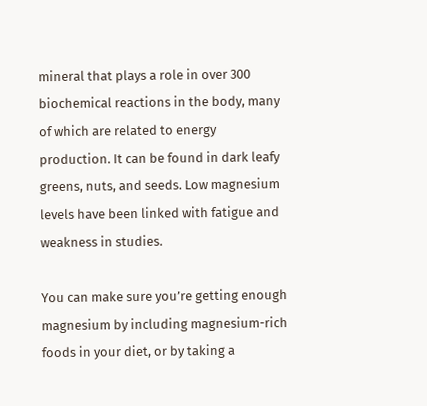mineral that plays a role in over 300 biochemical reactions in the body, many of which are related to energy production. It can be found in dark leafy greens, nuts, and seeds. Low magnesium levels have been linked with fatigue and weakness in studies.

You can make sure you’re getting enough magnesium by including magnesium-rich foods in your diet, or by taking a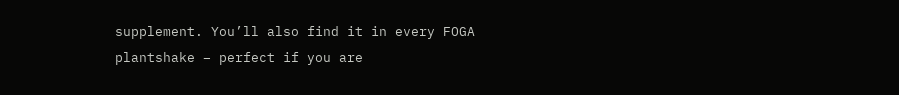supplement. You’ll also find it in every FOGA plantshake – perfect if you are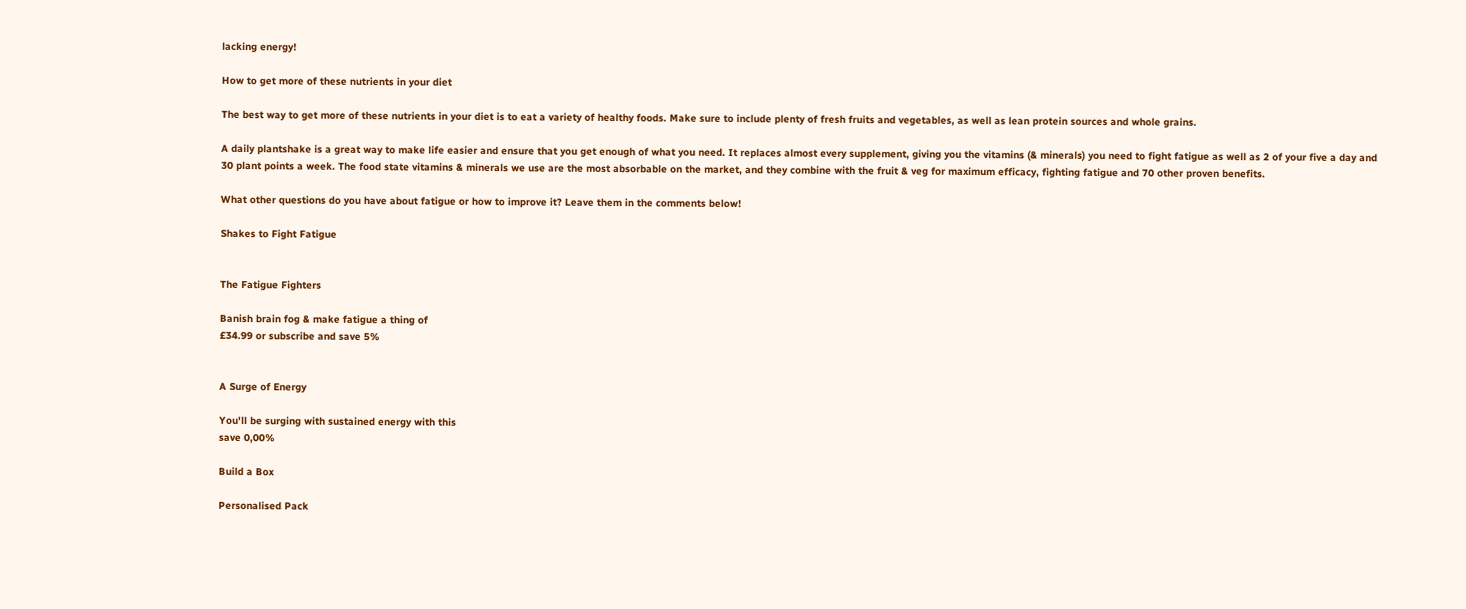lacking energy!

How to get more of these nutrients in your diet

The best way to get more of these nutrients in your diet is to eat a variety of healthy foods. Make sure to include plenty of fresh fruits and vegetables, as well as lean protein sources and whole grains.

A daily plantshake is a great way to make life easier and ensure that you get enough of what you need. It replaces almost every supplement, giving you the vitamins (& minerals) you need to fight fatigue as well as 2 of your five a day and 30 plant points a week. The food state vitamins & minerals we use are the most absorbable on the market, and they combine with the fruit & veg for maximum efficacy, fighting fatigue and 70 other proven benefits.

What other questions do you have about fatigue or how to improve it? Leave them in the comments below!

Shakes to Fight Fatigue


The Fatigue Fighters

Banish brain fog & make fatigue a thing of
£34.99 or subscribe and save 5%


A Surge of Energy

You'll be surging with sustained energy with this
save 0,00%

Build a Box

Personalised Pack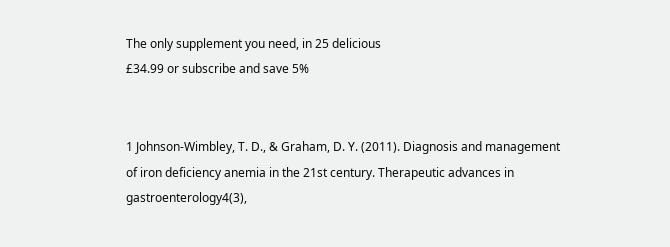The only supplement you need, in 25 delicious
£34.99 or subscribe and save 5%


1 Johnson-Wimbley, T. D., & Graham, D. Y. (2011). Diagnosis and management of iron deficiency anemia in the 21st century. Therapeutic advances in gastroenterology4(3),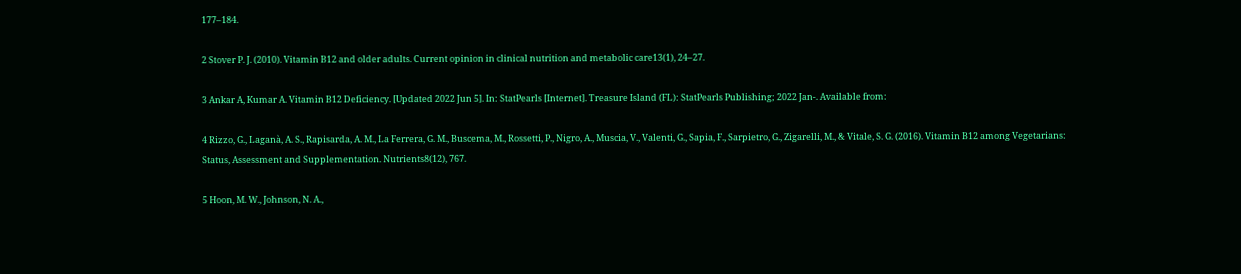177–184.

2 Stover P. J. (2010). Vitamin B12 and older adults. Current opinion in clinical nutrition and metabolic care13(1), 24–27.

3 Ankar A, Kumar A. Vitamin B12 Deficiency. [Updated 2022 Jun 5]. In: StatPearls [Internet]. Treasure Island (FL): StatPearls Publishing; 2022 Jan-. Available from:

4 Rizzo, G., Laganà, A. S., Rapisarda, A. M., La Ferrera, G. M., Buscema, M., Rossetti, P., Nigro, A., Muscia, V., Valenti, G., Sapia, F., Sarpietro, G., Zigarelli, M., & Vitale, S. G. (2016). Vitamin B12 among Vegetarians: Status, Assessment and Supplementation. Nutrients8(12), 767.

5 Hoon, M. W., Johnson, N. A.,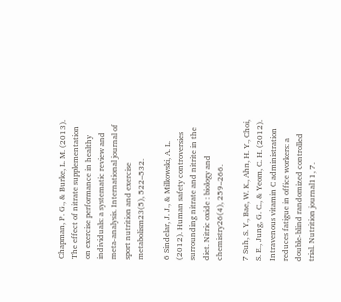Chapman, P. G., & Burke, L. M. (2013). The effect of nitrate supplementation on exercise performance in healthy individuals: a systematic review and meta-analysis. International journal of sport nutrition and exercise metabolism23(5), 522–532.

6 Sindelar, J. J., & Milkowski, A. L. (2012). Human safety controversies surrounding nitrate and nitrite in the diet. Nitric oxide : biology and chemistry26(4), 259–266.

7 Suh, S. Y., Bae, W. K., Ahn, H. Y., Choi, S. E., Jung, G. C., & Yeom, C. H. (2012). Intravenous vitamin C administration reduces fatigue in office workers: a double-blind randomized controlled trial. Nutrition journal11, 7.